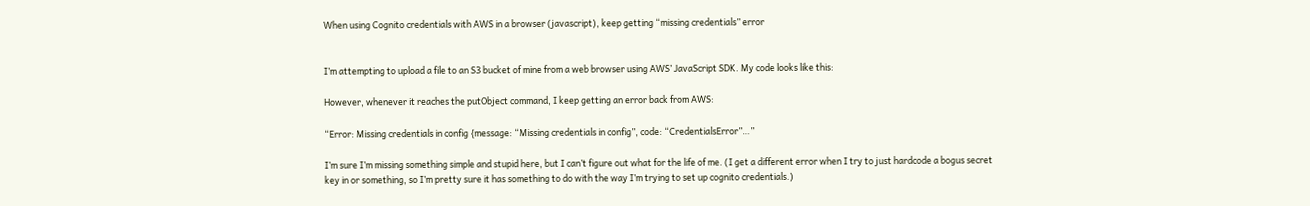When using Cognito credentials with AWS in a browser (javascript), keep getting “missing credentials” error


I’m attempting to upload a file to an S3 bucket of mine from a web browser using AWS’ JavaScript SDK. My code looks like this:

However, whenever it reaches the putObject command, I keep getting an error back from AWS:

“Error: Missing credentials in config {message: “Missing credentials in config”, code: “CredentialsError”…”

I’m sure I’m missing something simple and stupid here, but I can’t figure out what for the life of me. (I get a different error when I try to just hardcode a bogus secret key in or something, so I’m pretty sure it has something to do with the way I’m trying to set up cognito credentials.)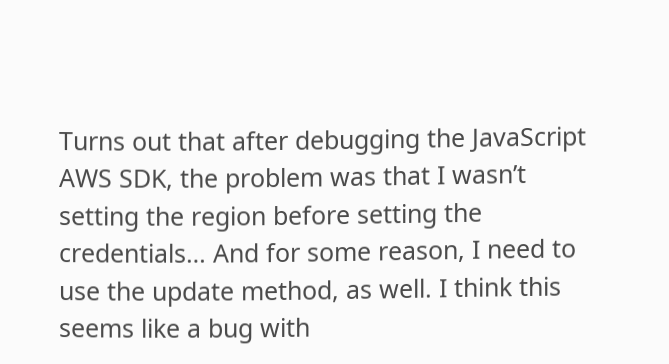Turns out that after debugging the JavaScript AWS SDK, the problem was that I wasn’t setting the region before setting the credentials… And for some reason, I need to use the update method, as well. I think this seems like a bug with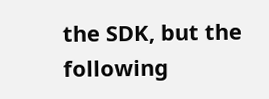the SDK, but the following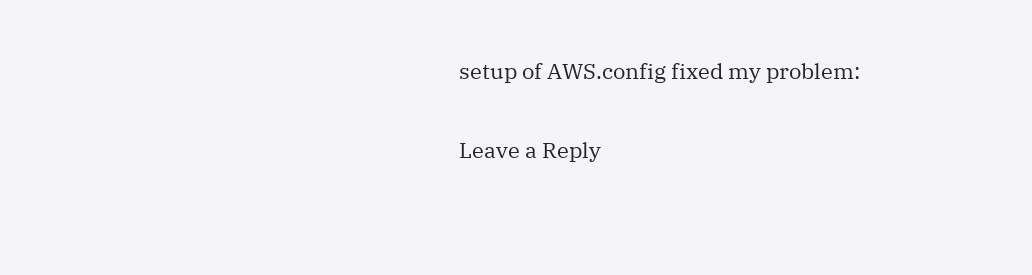setup of AWS.config fixed my problem:

Leave a Reply